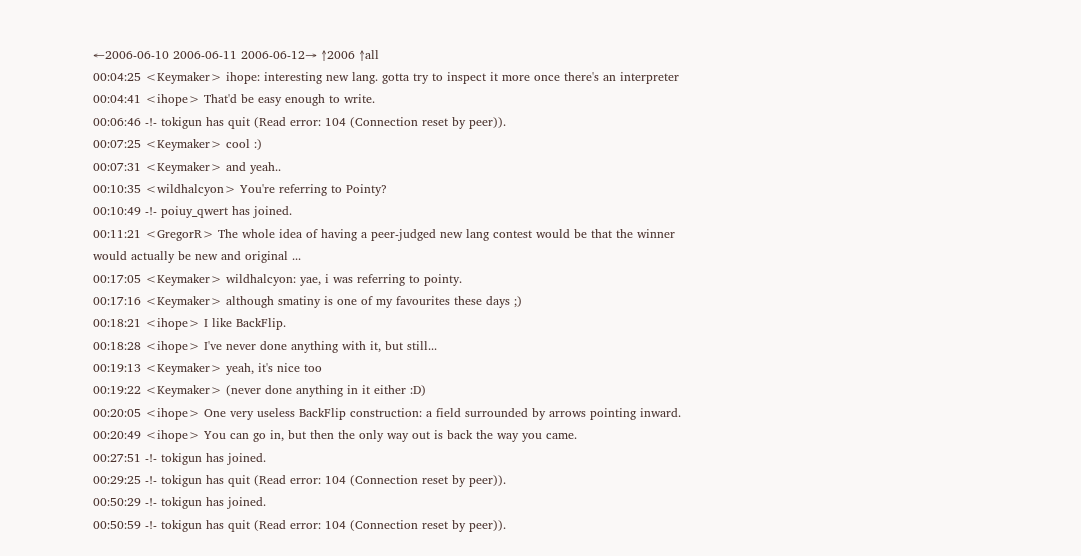←2006-06-10 2006-06-11 2006-06-12→ ↑2006 ↑all
00:04:25 <Keymaker> ihope: interesting new lang. gotta try to inspect it more once there's an interpreter
00:04:41 <ihope> That'd be easy enough to write.
00:06:46 -!- tokigun has quit (Read error: 104 (Connection reset by peer)).
00:07:25 <Keymaker> cool :)
00:07:31 <Keymaker> and yeah..
00:10:35 <wildhalcyon> You're referring to Pointy?
00:10:49 -!- poiuy_qwert has joined.
00:11:21 <GregorR> The whole idea of having a peer-judged new lang contest would be that the winner would actually be new and original ...
00:17:05 <Keymaker> wildhalcyon: yae, i was referring to pointy.
00:17:16 <Keymaker> although smatiny is one of my favourites these days ;)
00:18:21 <ihope> I like BackFlip.
00:18:28 <ihope> I've never done anything with it, but still...
00:19:13 <Keymaker> yeah, it's nice too
00:19:22 <Keymaker> (never done anything in it either :D)
00:20:05 <ihope> One very useless BackFlip construction: a field surrounded by arrows pointing inward.
00:20:49 <ihope> You can go in, but then the only way out is back the way you came.
00:27:51 -!- tokigun has joined.
00:29:25 -!- tokigun has quit (Read error: 104 (Connection reset by peer)).
00:50:29 -!- tokigun has joined.
00:50:59 -!- tokigun has quit (Read error: 104 (Connection reset by peer)).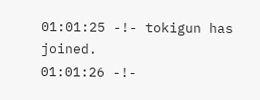01:01:25 -!- tokigun has joined.
01:01:26 -!-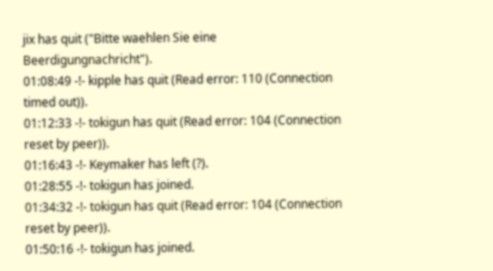jix has quit ("Bitte waehlen Sie eine Beerdigungnachricht").
01:08:49 -!- kipple has quit (Read error: 110 (Connection timed out)).
01:12:33 -!- tokigun has quit (Read error: 104 (Connection reset by peer)).
01:16:43 -!- Keymaker has left (?).
01:28:55 -!- tokigun has joined.
01:34:32 -!- tokigun has quit (Read error: 104 (Connection reset by peer)).
01:50:16 -!- tokigun has joined.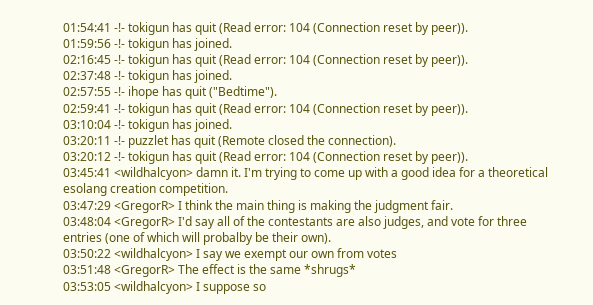01:54:41 -!- tokigun has quit (Read error: 104 (Connection reset by peer)).
01:59:56 -!- tokigun has joined.
02:16:45 -!- tokigun has quit (Read error: 104 (Connection reset by peer)).
02:37:48 -!- tokigun has joined.
02:57:55 -!- ihope has quit ("Bedtime").
02:59:41 -!- tokigun has quit (Read error: 104 (Connection reset by peer)).
03:10:04 -!- tokigun has joined.
03:20:11 -!- puzzlet has quit (Remote closed the connection).
03:20:12 -!- tokigun has quit (Read error: 104 (Connection reset by peer)).
03:45:41 <wildhalcyon> damn it. I'm trying to come up with a good idea for a theoretical esolang creation competition.
03:47:29 <GregorR> I think the main thing is making the judgment fair.
03:48:04 <GregorR> I'd say all of the contestants are also judges, and vote for three entries (one of which will probalby be their own).
03:50:22 <wildhalcyon> I say we exempt our own from votes
03:51:48 <GregorR> The effect is the same *shrugs*
03:53:05 <wildhalcyon> I suppose so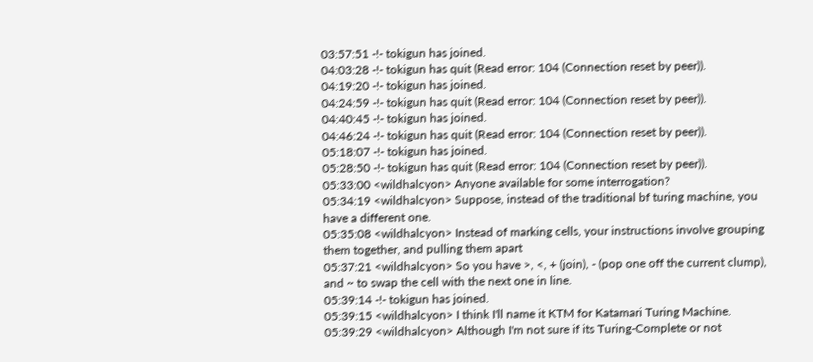03:57:51 -!- tokigun has joined.
04:03:28 -!- tokigun has quit (Read error: 104 (Connection reset by peer)).
04:19:20 -!- tokigun has joined.
04:24:59 -!- tokigun has quit (Read error: 104 (Connection reset by peer)).
04:40:45 -!- tokigun has joined.
04:46:24 -!- tokigun has quit (Read error: 104 (Connection reset by peer)).
05:18:07 -!- tokigun has joined.
05:28:50 -!- tokigun has quit (Read error: 104 (Connection reset by peer)).
05:33:00 <wildhalcyon> Anyone available for some interrogation?
05:34:19 <wildhalcyon> Suppose, instead of the traditional bf turing machine, you have a different one.
05:35:08 <wildhalcyon> Instead of marking cells, your instructions involve grouping them together, and pulling them apart
05:37:21 <wildhalcyon> So you have >, <, + (join), - (pop one off the current clump), and ~ to swap the cell with the next one in line.
05:39:14 -!- tokigun has joined.
05:39:15 <wildhalcyon> I think I'll name it KTM for Katamari Turing Machine.
05:39:29 <wildhalcyon> Although I'm not sure if its Turing-Complete or not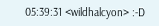05:39:31 <wildhalcyon> :-D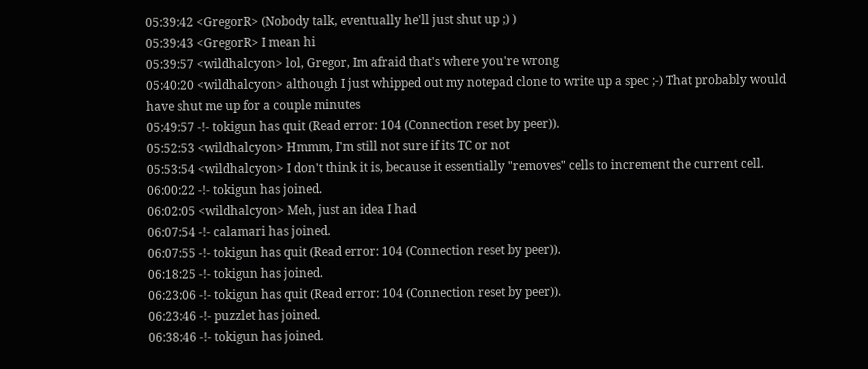05:39:42 <GregorR> (Nobody talk, eventually he'll just shut up ;) )
05:39:43 <GregorR> I mean hi
05:39:57 <wildhalcyon> lol, Gregor, Im afraid that's where you're wrong
05:40:20 <wildhalcyon> although I just whipped out my notepad clone to write up a spec ;-) That probably would have shut me up for a couple minutes
05:49:57 -!- tokigun has quit (Read error: 104 (Connection reset by peer)).
05:52:53 <wildhalcyon> Hmmm, I'm still not sure if its TC or not
05:53:54 <wildhalcyon> I don't think it is, because it essentially "removes" cells to increment the current cell.
06:00:22 -!- tokigun has joined.
06:02:05 <wildhalcyon> Meh, just an idea I had
06:07:54 -!- calamari has joined.
06:07:55 -!- tokigun has quit (Read error: 104 (Connection reset by peer)).
06:18:25 -!- tokigun has joined.
06:23:06 -!- tokigun has quit (Read error: 104 (Connection reset by peer)).
06:23:46 -!- puzzlet has joined.
06:38:46 -!- tokigun has joined.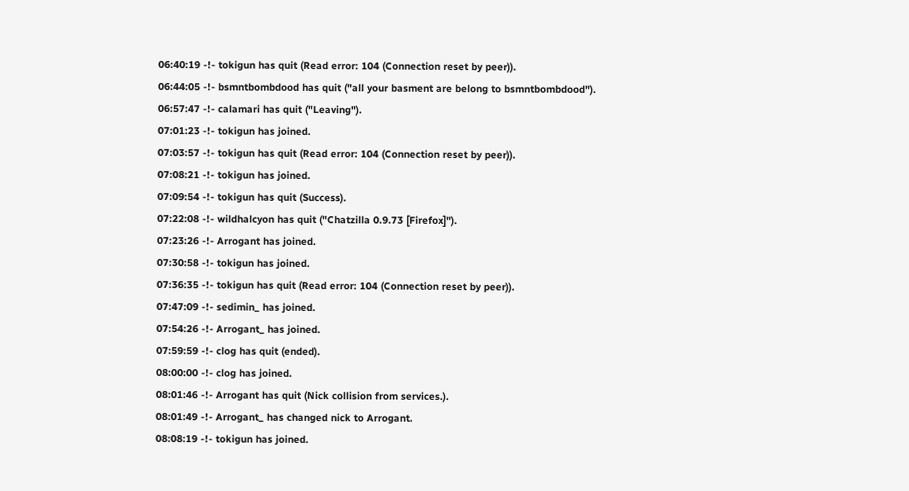06:40:19 -!- tokigun has quit (Read error: 104 (Connection reset by peer)).
06:44:05 -!- bsmntbombdood has quit ("all your basment are belong to bsmntbombdood").
06:57:47 -!- calamari has quit ("Leaving").
07:01:23 -!- tokigun has joined.
07:03:57 -!- tokigun has quit (Read error: 104 (Connection reset by peer)).
07:08:21 -!- tokigun has joined.
07:09:54 -!- tokigun has quit (Success).
07:22:08 -!- wildhalcyon has quit ("Chatzilla 0.9.73 [Firefox]").
07:23:26 -!- Arrogant has joined.
07:30:58 -!- tokigun has joined.
07:36:35 -!- tokigun has quit (Read error: 104 (Connection reset by peer)).
07:47:09 -!- sedimin_ has joined.
07:54:26 -!- Arrogant_ has joined.
07:59:59 -!- clog has quit (ended).
08:00:00 -!- clog has joined.
08:01:46 -!- Arrogant has quit (Nick collision from services.).
08:01:49 -!- Arrogant_ has changed nick to Arrogant.
08:08:19 -!- tokigun has joined.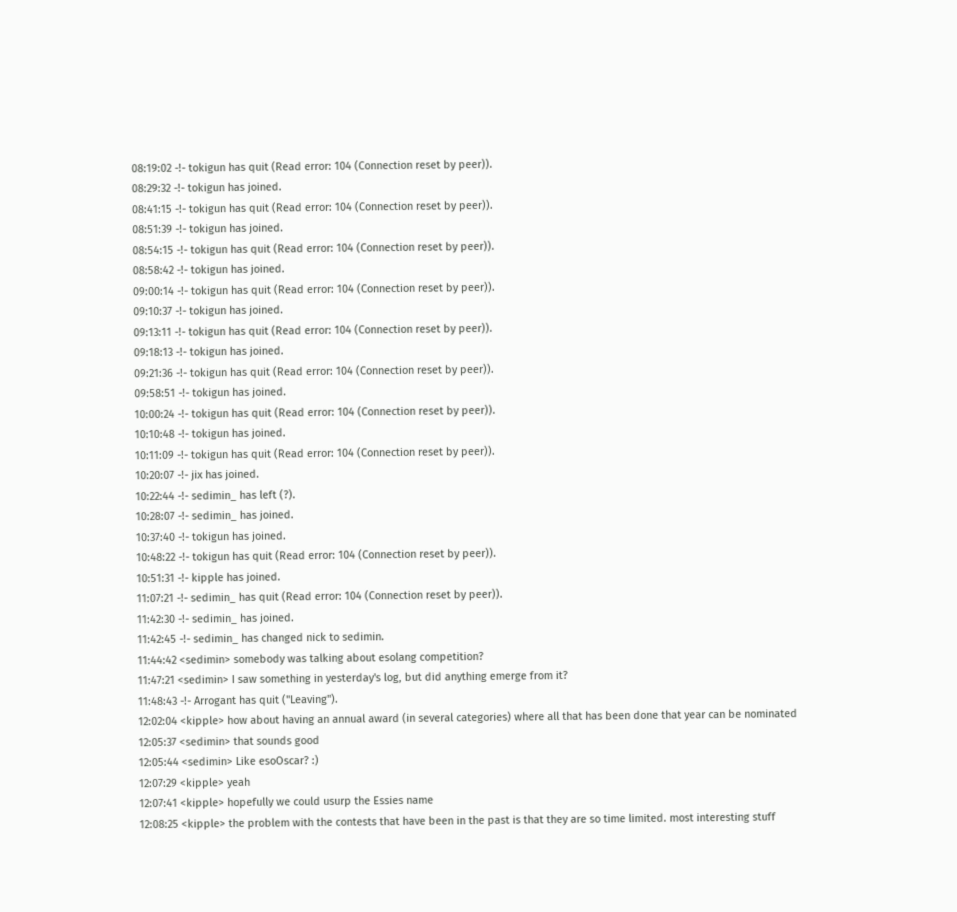08:19:02 -!- tokigun has quit (Read error: 104 (Connection reset by peer)).
08:29:32 -!- tokigun has joined.
08:41:15 -!- tokigun has quit (Read error: 104 (Connection reset by peer)).
08:51:39 -!- tokigun has joined.
08:54:15 -!- tokigun has quit (Read error: 104 (Connection reset by peer)).
08:58:42 -!- tokigun has joined.
09:00:14 -!- tokigun has quit (Read error: 104 (Connection reset by peer)).
09:10:37 -!- tokigun has joined.
09:13:11 -!- tokigun has quit (Read error: 104 (Connection reset by peer)).
09:18:13 -!- tokigun has joined.
09:21:36 -!- tokigun has quit (Read error: 104 (Connection reset by peer)).
09:58:51 -!- tokigun has joined.
10:00:24 -!- tokigun has quit (Read error: 104 (Connection reset by peer)).
10:10:48 -!- tokigun has joined.
10:11:09 -!- tokigun has quit (Read error: 104 (Connection reset by peer)).
10:20:07 -!- jix has joined.
10:22:44 -!- sedimin_ has left (?).
10:28:07 -!- sedimin_ has joined.
10:37:40 -!- tokigun has joined.
10:48:22 -!- tokigun has quit (Read error: 104 (Connection reset by peer)).
10:51:31 -!- kipple has joined.
11:07:21 -!- sedimin_ has quit (Read error: 104 (Connection reset by peer)).
11:42:30 -!- sedimin_ has joined.
11:42:45 -!- sedimin_ has changed nick to sedimin.
11:44:42 <sedimin> somebody was talking about esolang competition?
11:47:21 <sedimin> I saw something in yesterday's log, but did anything emerge from it?
11:48:43 -!- Arrogant has quit ("Leaving").
12:02:04 <kipple> how about having an annual award (in several categories) where all that has been done that year can be nominated
12:05:37 <sedimin> that sounds good
12:05:44 <sedimin> Like esoOscar? :)
12:07:29 <kipple> yeah
12:07:41 <kipple> hopefully we could usurp the Essies name
12:08:25 <kipple> the problem with the contests that have been in the past is that they are so time limited. most interesting stuff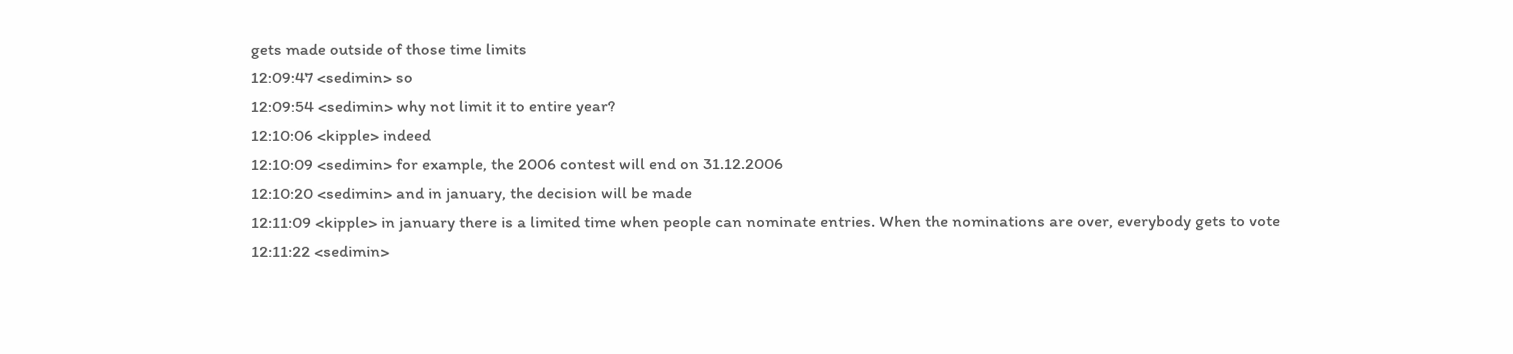gets made outside of those time limits
12:09:47 <sedimin> so
12:09:54 <sedimin> why not limit it to entire year?
12:10:06 <kipple> indeed
12:10:09 <sedimin> for example, the 2006 contest will end on 31.12.2006
12:10:20 <sedimin> and in january, the decision will be made
12:11:09 <kipple> in january there is a limited time when people can nominate entries. When the nominations are over, everybody gets to vote
12:11:22 <sedimin>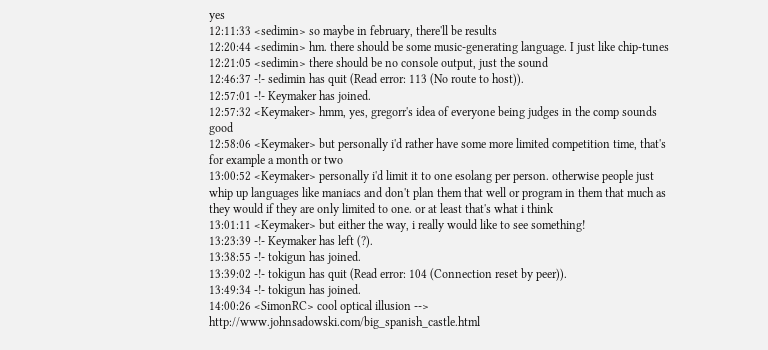yes
12:11:33 <sedimin> so maybe in february, there'll be results
12:20:44 <sedimin> hm. there should be some music-generating language. I just like chip-tunes
12:21:05 <sedimin> there should be no console output, just the sound
12:46:37 -!- sedimin has quit (Read error: 113 (No route to host)).
12:57:01 -!- Keymaker has joined.
12:57:32 <Keymaker> hmm, yes, gregorr's idea of everyone being judges in the comp sounds good
12:58:06 <Keymaker> but personally i'd rather have some more limited competition time, that's for example a month or two
13:00:52 <Keymaker> personally i'd limit it to one esolang per person. otherwise people just whip up languages like maniacs and don't plan them that well or program in them that much as they would if they are only limited to one. or at least that's what i think
13:01:11 <Keymaker> but either the way, i really would like to see something!
13:23:39 -!- Keymaker has left (?).
13:38:55 -!- tokigun has joined.
13:39:02 -!- tokigun has quit (Read error: 104 (Connection reset by peer)).
13:49:34 -!- tokigun has joined.
14:00:26 <SimonRC> cool optical illusion --> http://www.johnsadowski.com/big_spanish_castle.html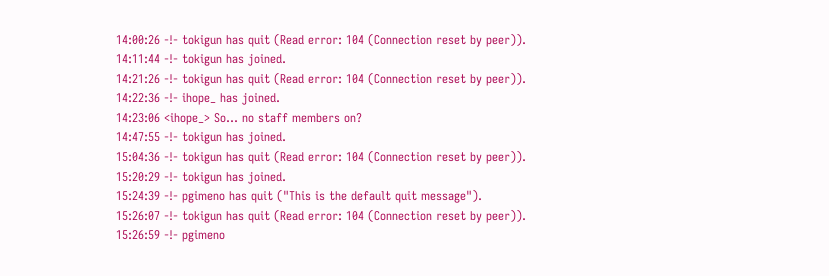14:00:26 -!- tokigun has quit (Read error: 104 (Connection reset by peer)).
14:11:44 -!- tokigun has joined.
14:21:26 -!- tokigun has quit (Read error: 104 (Connection reset by peer)).
14:22:36 -!- ihope_ has joined.
14:23:06 <ihope_> So... no staff members on?
14:47:55 -!- tokigun has joined.
15:04:36 -!- tokigun has quit (Read error: 104 (Connection reset by peer)).
15:20:29 -!- tokigun has joined.
15:24:39 -!- pgimeno has quit ("This is the default quit message").
15:26:07 -!- tokigun has quit (Read error: 104 (Connection reset by peer)).
15:26:59 -!- pgimeno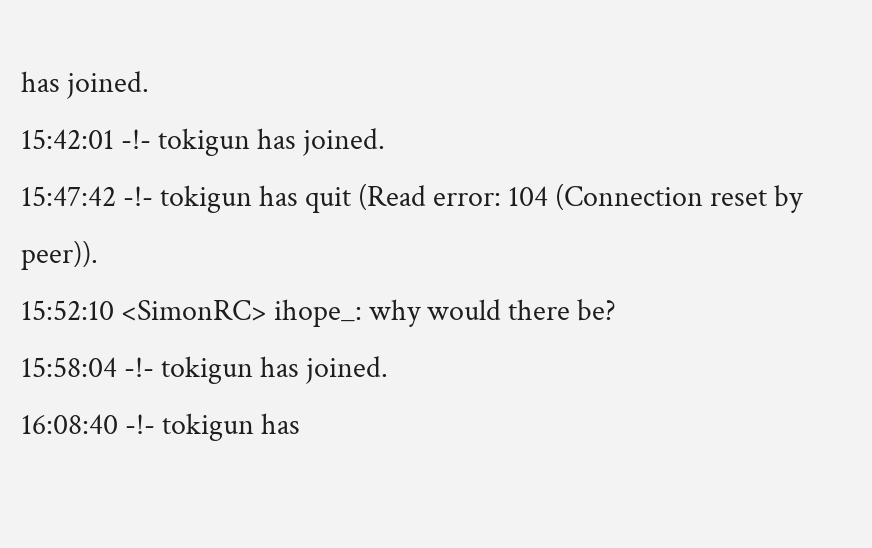has joined.
15:42:01 -!- tokigun has joined.
15:47:42 -!- tokigun has quit (Read error: 104 (Connection reset by peer)).
15:52:10 <SimonRC> ihope_: why would there be?
15:58:04 -!- tokigun has joined.
16:08:40 -!- tokigun has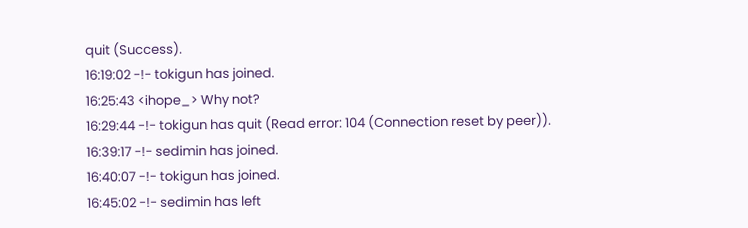quit (Success).
16:19:02 -!- tokigun has joined.
16:25:43 <ihope_> Why not?
16:29:44 -!- tokigun has quit (Read error: 104 (Connection reset by peer)).
16:39:17 -!- sedimin has joined.
16:40:07 -!- tokigun has joined.
16:45:02 -!- sedimin has left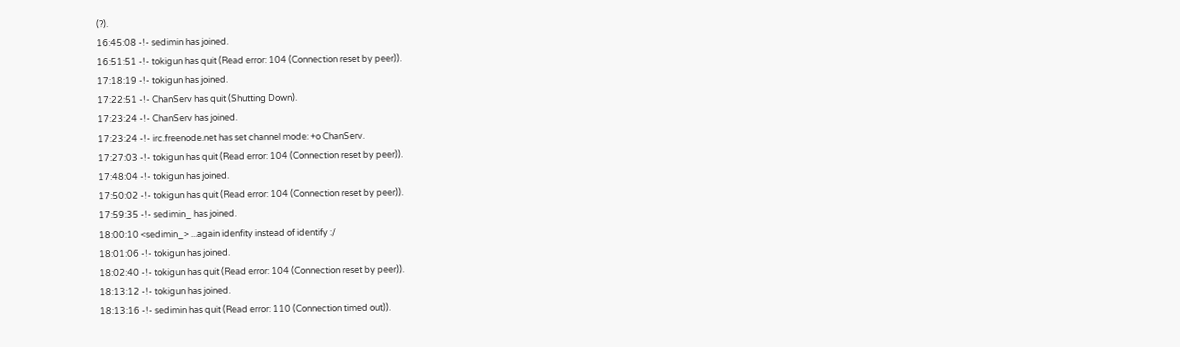(?).
16:45:08 -!- sedimin has joined.
16:51:51 -!- tokigun has quit (Read error: 104 (Connection reset by peer)).
17:18:19 -!- tokigun has joined.
17:22:51 -!- ChanServ has quit (Shutting Down).
17:23:24 -!- ChanServ has joined.
17:23:24 -!- irc.freenode.net has set channel mode: +o ChanServ.
17:27:03 -!- tokigun has quit (Read error: 104 (Connection reset by peer)).
17:48:04 -!- tokigun has joined.
17:50:02 -!- tokigun has quit (Read error: 104 (Connection reset by peer)).
17:59:35 -!- sedimin_ has joined.
18:00:10 <sedimin_> ...again idenfity instead of identify :/
18:01:06 -!- tokigun has joined.
18:02:40 -!- tokigun has quit (Read error: 104 (Connection reset by peer)).
18:13:12 -!- tokigun has joined.
18:13:16 -!- sedimin has quit (Read error: 110 (Connection timed out)).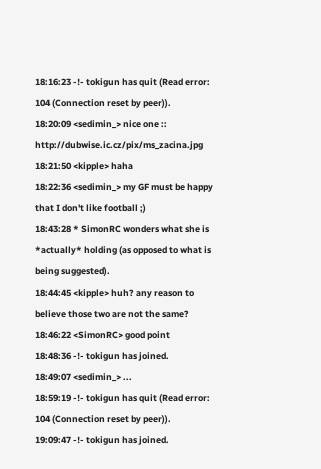18:16:23 -!- tokigun has quit (Read error: 104 (Connection reset by peer)).
18:20:09 <sedimin_> nice one :: http://dubwise.ic.cz/pix/ms_zacina.jpg
18:21:50 <kipple> haha
18:22:36 <sedimin_> my GF must be happy that I don't like football ;)
18:43:28 * SimonRC wonders what she is *actually* holding (as opposed to what is being suggested).
18:44:45 <kipple> huh? any reason to believe those two are not the same?
18:46:22 <SimonRC> good point
18:48:36 -!- tokigun has joined.
18:49:07 <sedimin_> ...
18:59:19 -!- tokigun has quit (Read error: 104 (Connection reset by peer)).
19:09:47 -!- tokigun has joined.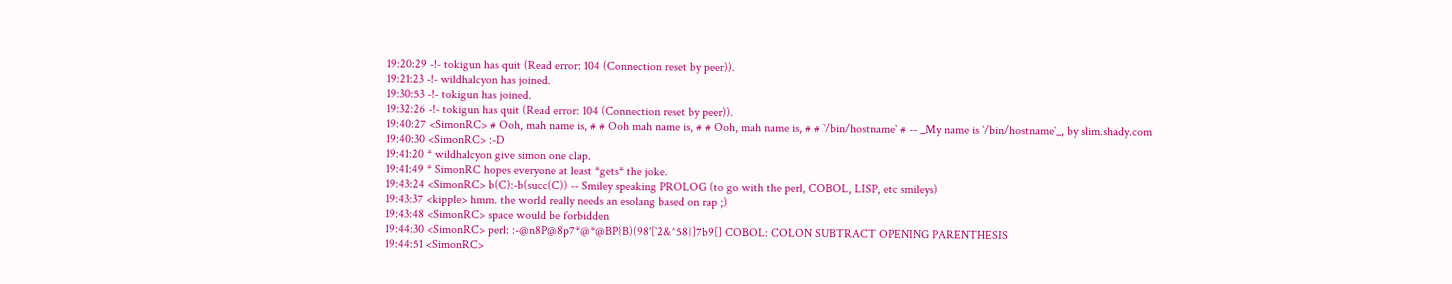19:20:29 -!- tokigun has quit (Read error: 104 (Connection reset by peer)).
19:21:23 -!- wildhalcyon has joined.
19:30:53 -!- tokigun has joined.
19:32:26 -!- tokigun has quit (Read error: 104 (Connection reset by peer)).
19:40:27 <SimonRC> # Ooh, mah name is, # # Ooh mah name is, # # Ooh, mah name is, # # `/bin/hostname` # -- _My name is `/bin/hostname`_, by slim.shady.com
19:40:30 <SimonRC> :-D
19:41:20 * wildhalcyon give simon one clap.
19:41:49 * SimonRC hopes everyone at least *gets* the joke.
19:43:24 <SimonRC> b(C):-b(succ(C)) -- Smiley speaking PROLOG (to go with the perl, COBOL, LISP, etc smileys)
19:43:37 <kipple> hmm. the world really needs an esolang based on rap ;)
19:43:48 <SimonRC> space would be forbidden
19:44:30 <SimonRC> perl: :-@n8P@8p7*@*@BP{B)(98'[`2&^58}]7b9[] COBOL: COLON SUBTRACT OPENING PARENTHESIS
19:44:51 <SimonRC>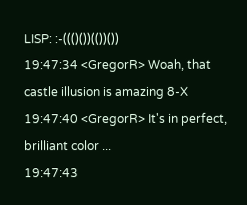LISP: :-((()())(())())
19:47:34 <GregorR> Woah, that castle illusion is amazing 8-X
19:47:40 <GregorR> It's in perfect, brilliant color ...
19:47:43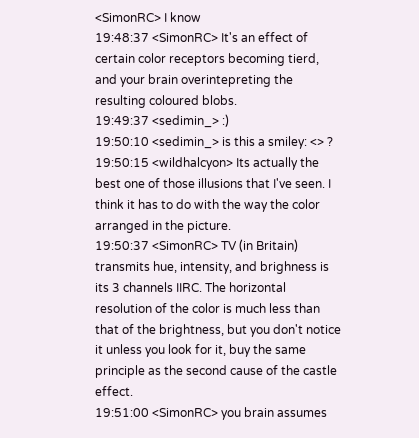<SimonRC> I know
19:48:37 <SimonRC> It's an effect of certain color receptors becoming tierd, and your brain overintepreting the resulting coloured blobs.
19:49:37 <sedimin_> :)
19:50:10 <sedimin_> is this a smiley: <> ?
19:50:15 <wildhalcyon> Its actually the best one of those illusions that I've seen. I think it has to do with the way the color arranged in the picture.
19:50:37 <SimonRC> TV (in Britain) transmits hue, intensity, and brighness is its 3 channels IIRC. The horizontal resolution of the color is much less than that of the brightness, but you don't notice it unless you look for it, buy the same principle as the second cause of the castle effect.
19:51:00 <SimonRC> you brain assumes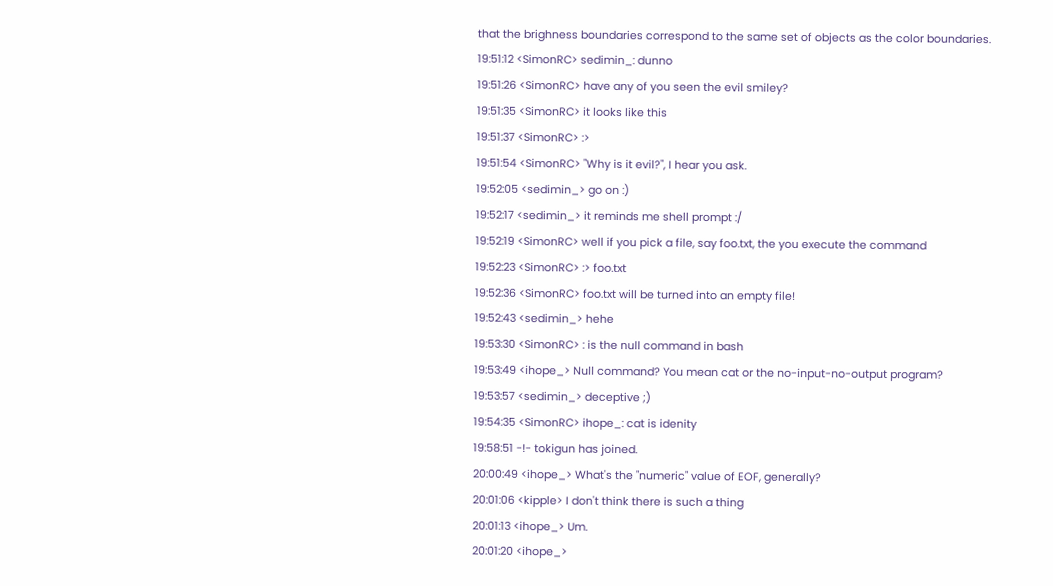that the brighness boundaries correspond to the same set of objects as the color boundaries.
19:51:12 <SimonRC> sedimin_: dunno
19:51:26 <SimonRC> have any of you seen the evil smiley?
19:51:35 <SimonRC> it looks like this
19:51:37 <SimonRC> :>
19:51:54 <SimonRC> "Why is it evil?", I hear you ask.
19:52:05 <sedimin_> go on :)
19:52:17 <sedimin_> it reminds me shell prompt :/
19:52:19 <SimonRC> well if you pick a file, say foo.txt, the you execute the command
19:52:23 <SimonRC> :> foo.txt
19:52:36 <SimonRC> foo.txt will be turned into an empty file!
19:52:43 <sedimin_> hehe
19:53:30 <SimonRC> : is the null command in bash
19:53:49 <ihope_> Null command? You mean cat or the no-input-no-output program?
19:53:57 <sedimin_> deceptive ;)
19:54:35 <SimonRC> ihope_: cat is idenity
19:58:51 -!- tokigun has joined.
20:00:49 <ihope_> What's the "numeric" value of EOF, generally?
20:01:06 <kipple> I don't think there is such a thing
20:01:13 <ihope_> Um.
20:01:20 <ihope_>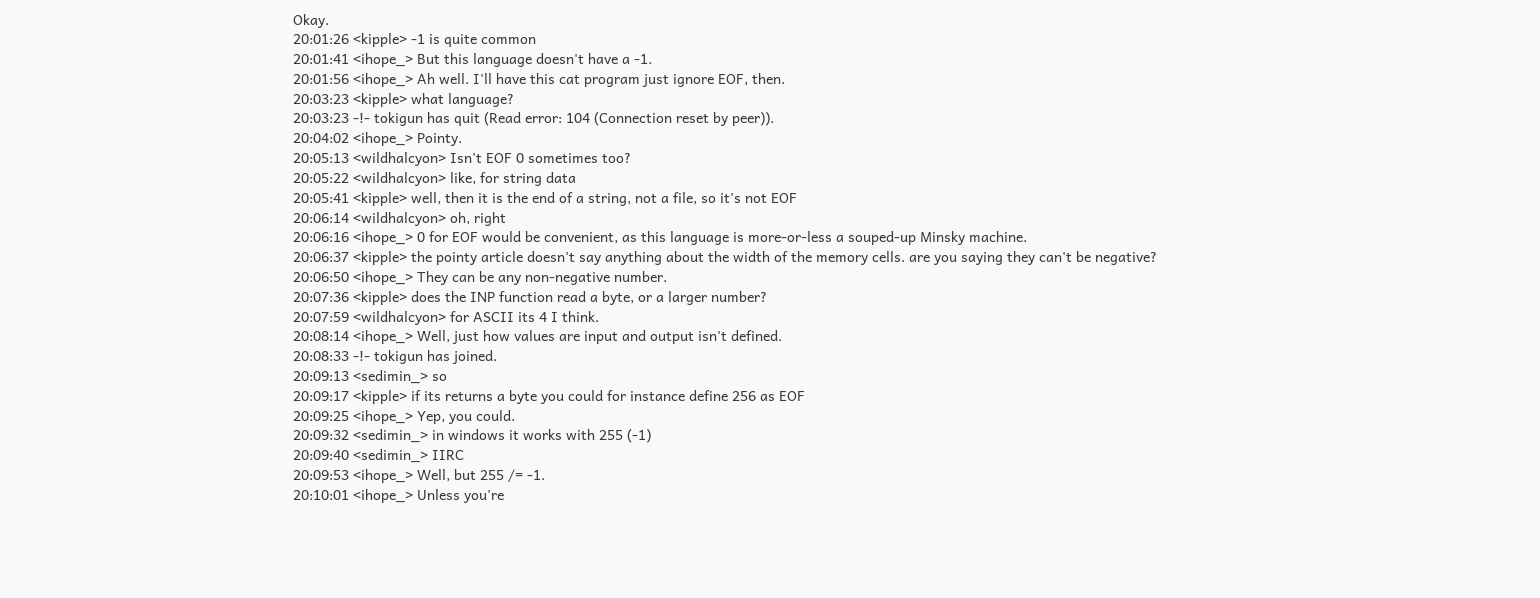Okay.
20:01:26 <kipple> -1 is quite common
20:01:41 <ihope_> But this language doesn't have a -1.
20:01:56 <ihope_> Ah well. I'll have this cat program just ignore EOF, then.
20:03:23 <kipple> what language?
20:03:23 -!- tokigun has quit (Read error: 104 (Connection reset by peer)).
20:04:02 <ihope_> Pointy.
20:05:13 <wildhalcyon> Isn't EOF 0 sometimes too?
20:05:22 <wildhalcyon> like, for string data
20:05:41 <kipple> well, then it is the end of a string, not a file, so it's not EOF
20:06:14 <wildhalcyon> oh, right
20:06:16 <ihope_> 0 for EOF would be convenient, as this language is more-or-less a souped-up Minsky machine.
20:06:37 <kipple> the pointy article doesn't say anything about the width of the memory cells. are you saying they can't be negative?
20:06:50 <ihope_> They can be any non-negative number.
20:07:36 <kipple> does the INP function read a byte, or a larger number?
20:07:59 <wildhalcyon> for ASCII its 4 I think.
20:08:14 <ihope_> Well, just how values are input and output isn't defined.
20:08:33 -!- tokigun has joined.
20:09:13 <sedimin_> so
20:09:17 <kipple> if its returns a byte you could for instance define 256 as EOF
20:09:25 <ihope_> Yep, you could.
20:09:32 <sedimin_> in windows it works with 255 (-1)
20:09:40 <sedimin_> IIRC
20:09:53 <ihope_> Well, but 255 /= -1.
20:10:01 <ihope_> Unless you're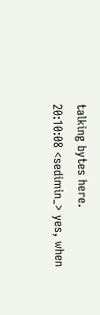talking bytes here.
20:10:08 <sedimin_> yes, when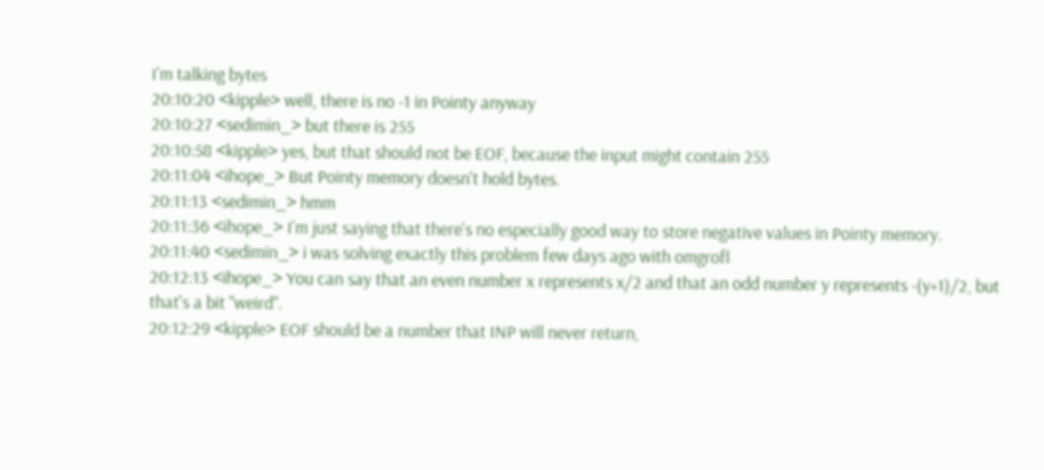I'm talking bytes
20:10:20 <kipple> well, there is no -1 in Pointy anyway
20:10:27 <sedimin_> but there is 255
20:10:58 <kipple> yes, but that should not be EOF, because the input might contain 255
20:11:04 <ihope_> But Pointy memory doesn't hold bytes.
20:11:13 <sedimin_> hmm
20:11:36 <ihope_> I'm just saying that there's no especially good way to store negative values in Pointy memory.
20:11:40 <sedimin_> i was solving exactly this problem few days ago with omgrofl
20:12:13 <ihope_> You can say that an even number x represents x/2 and that an odd number y represents -(y+1)/2, but that's a bit "weird".
20:12:29 <kipple> EOF should be a number that INP will never return,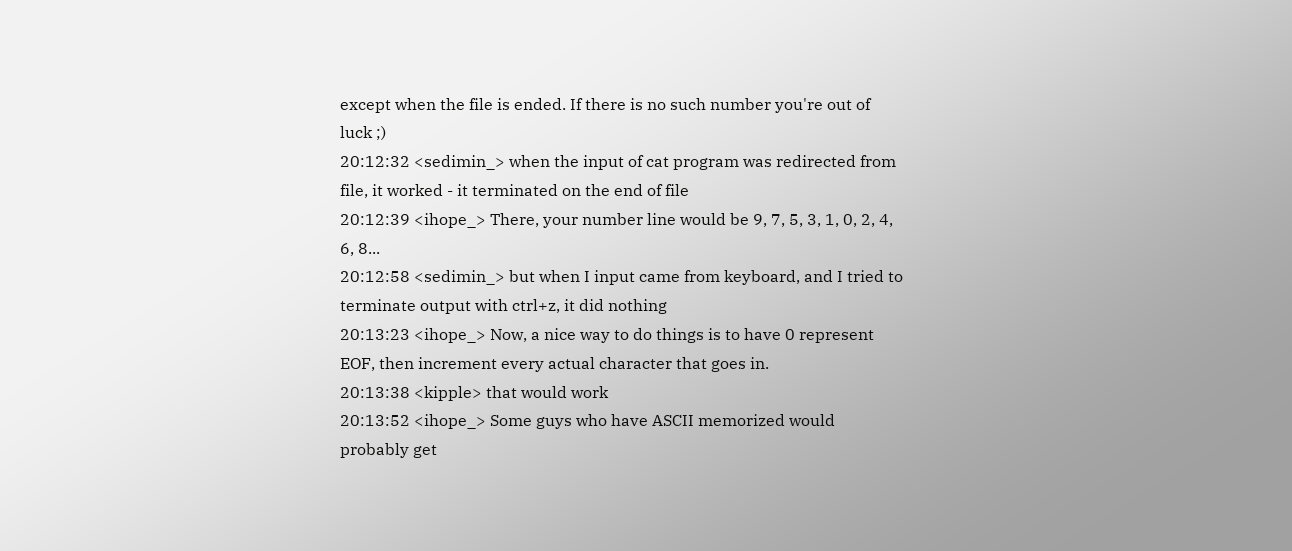except when the file is ended. If there is no such number you're out of luck ;)
20:12:32 <sedimin_> when the input of cat program was redirected from file, it worked - it terminated on the end of file
20:12:39 <ihope_> There, your number line would be 9, 7, 5, 3, 1, 0, 2, 4, 6, 8...
20:12:58 <sedimin_> but when I input came from keyboard, and I tried to terminate output with ctrl+z, it did nothing
20:13:23 <ihope_> Now, a nice way to do things is to have 0 represent EOF, then increment every actual character that goes in.
20:13:38 <kipple> that would work
20:13:52 <ihope_> Some guys who have ASCII memorized would probably get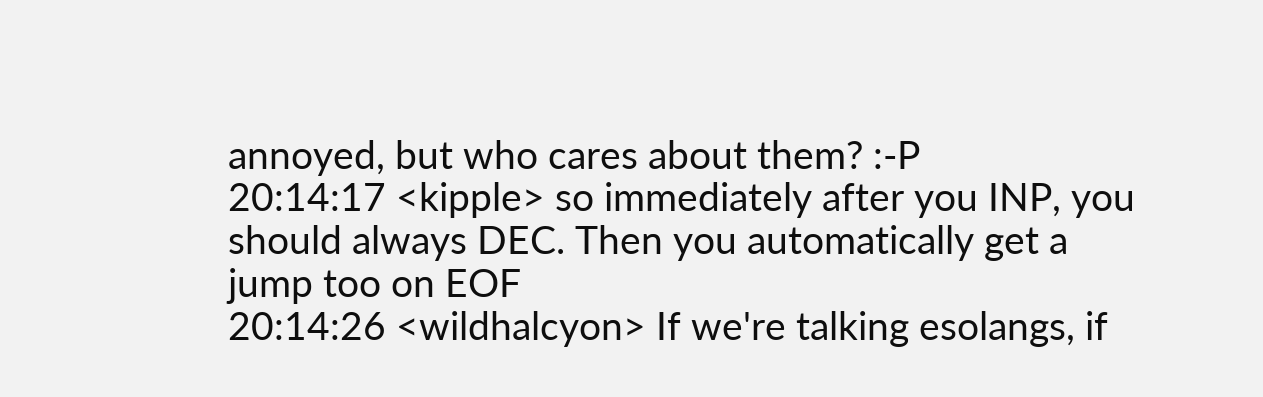annoyed, but who cares about them? :-P
20:14:17 <kipple> so immediately after you INP, you should always DEC. Then you automatically get a jump too on EOF
20:14:26 <wildhalcyon> If we're talking esolangs, if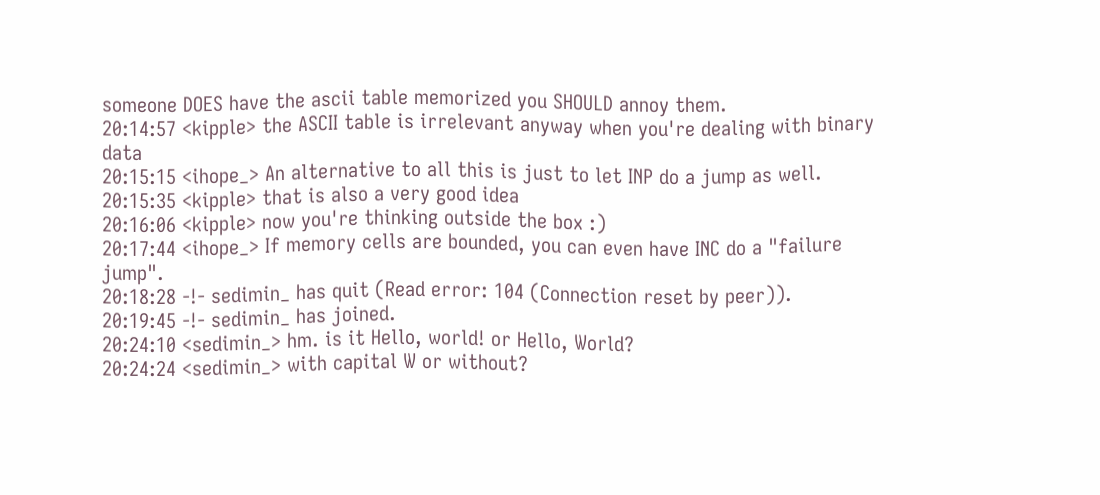someone DOES have the ascii table memorized you SHOULD annoy them.
20:14:57 <kipple> the ASCII table is irrelevant anyway when you're dealing with binary data
20:15:15 <ihope_> An alternative to all this is just to let INP do a jump as well.
20:15:35 <kipple> that is also a very good idea
20:16:06 <kipple> now you're thinking outside the box :)
20:17:44 <ihope_> If memory cells are bounded, you can even have INC do a "failure jump".
20:18:28 -!- sedimin_ has quit (Read error: 104 (Connection reset by peer)).
20:19:45 -!- sedimin_ has joined.
20:24:10 <sedimin_> hm. is it Hello, world! or Hello, World?
20:24:24 <sedimin_> with capital W or without?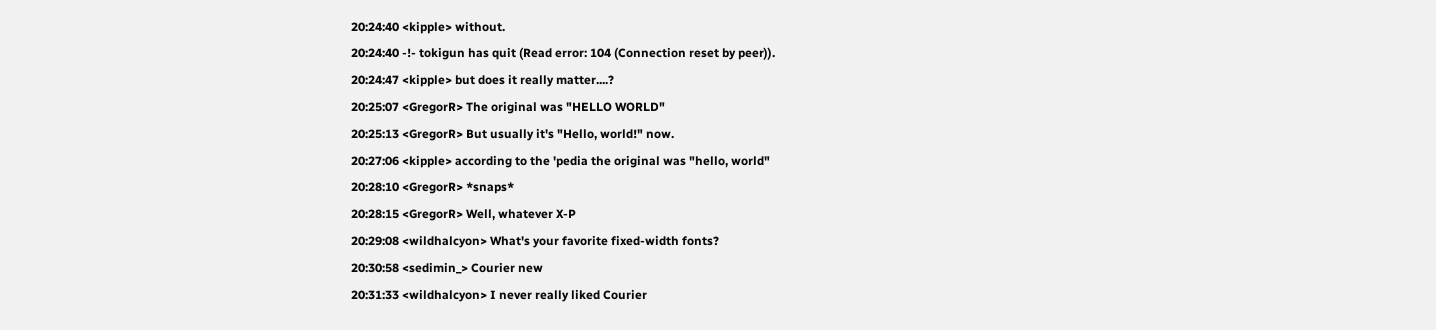20:24:40 <kipple> without.
20:24:40 -!- tokigun has quit (Read error: 104 (Connection reset by peer)).
20:24:47 <kipple> but does it really matter....?
20:25:07 <GregorR> The original was "HELLO WORLD"
20:25:13 <GregorR> But usually it's "Hello, world!" now.
20:27:06 <kipple> according to the 'pedia the original was "hello, world"
20:28:10 <GregorR> *snaps*
20:28:15 <GregorR> Well, whatever X-P
20:29:08 <wildhalcyon> What's your favorite fixed-width fonts?
20:30:58 <sedimin_> Courier new
20:31:33 <wildhalcyon> I never really liked Courier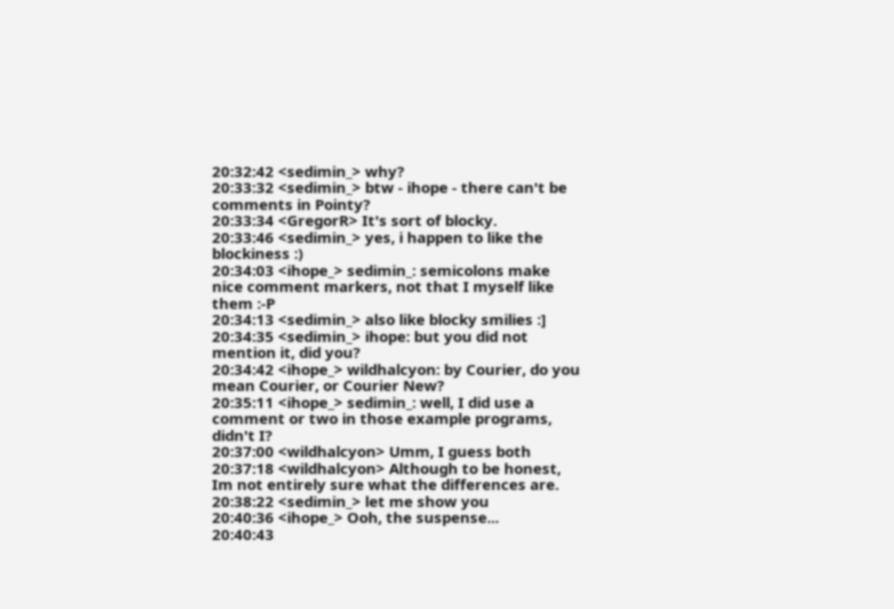20:32:42 <sedimin_> why?
20:33:32 <sedimin_> btw - ihope - there can't be comments in Pointy?
20:33:34 <GregorR> It's sort of blocky.
20:33:46 <sedimin_> yes, i happen to like the blockiness :)
20:34:03 <ihope_> sedimin_: semicolons make nice comment markers, not that I myself like them :-P
20:34:13 <sedimin_> also like blocky smilies :]
20:34:35 <sedimin_> ihope: but you did not mention it, did you?
20:34:42 <ihope_> wildhalcyon: by Courier, do you mean Courier, or Courier New?
20:35:11 <ihope_> sedimin_: well, I did use a comment or two in those example programs, didn't I?
20:37:00 <wildhalcyon> Umm, I guess both
20:37:18 <wildhalcyon> Although to be honest, Im not entirely sure what the differences are.
20:38:22 <sedimin_> let me show you
20:40:36 <ihope_> Ooh, the suspense...
20:40:43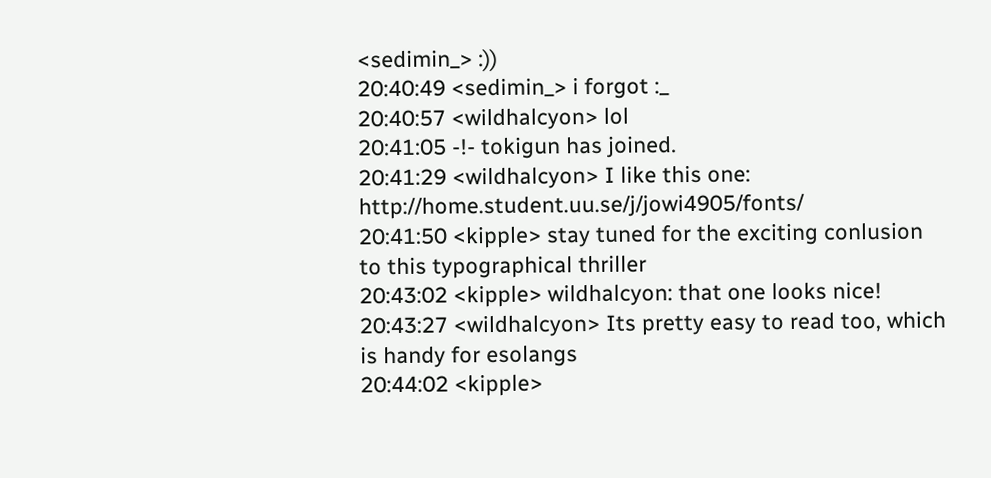<sedimin_> :))
20:40:49 <sedimin_> i forgot :_
20:40:57 <wildhalcyon> lol
20:41:05 -!- tokigun has joined.
20:41:29 <wildhalcyon> I like this one: http://home.student.uu.se/j/jowi4905/fonts/
20:41:50 <kipple> stay tuned for the exciting conlusion to this typographical thriller
20:43:02 <kipple> wildhalcyon: that one looks nice!
20:43:27 <wildhalcyon> Its pretty easy to read too, which is handy for esolangs
20:44:02 <kipple>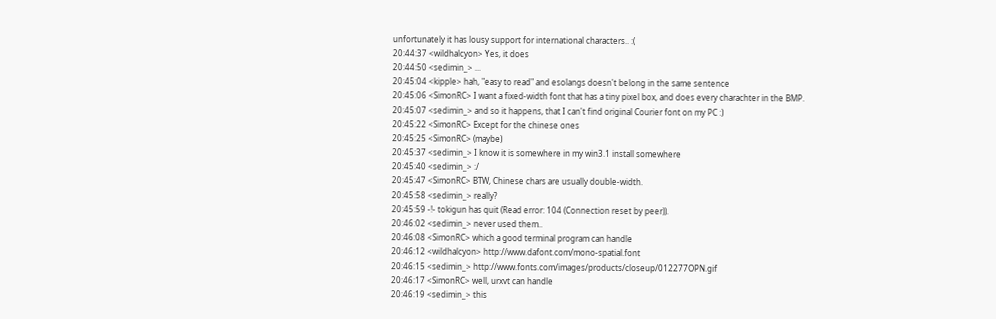unfortunately it has lousy support for international characters.. :(
20:44:37 <wildhalcyon> Yes, it does
20:44:50 <sedimin_> ...
20:45:04 <kipple> hah, "easy to read" and esolangs doesn't belong in the same sentence
20:45:06 <SimonRC> I want a fixed-width font that has a tiny pixel box, and does every charachter in the BMP.
20:45:07 <sedimin_> and so it happens, that I can't find original Courier font on my PC :)
20:45:22 <SimonRC> Except for the chinese ones
20:45:25 <SimonRC> (maybe)
20:45:37 <sedimin_> I know it is somewhere in my win3.1 install somewhere
20:45:40 <sedimin_> :/
20:45:47 <SimonRC> BTW, Chinese chars are usually double-width.
20:45:58 <sedimin_> really?
20:45:59 -!- tokigun has quit (Read error: 104 (Connection reset by peer)).
20:46:02 <sedimin_> never used them..
20:46:08 <SimonRC> which a good terminal program can handle
20:46:12 <wildhalcyon> http://www.dafont.com/mono-spatial.font
20:46:15 <sedimin_> http://www.fonts.com/images/products/closeup/012277OPN.gif
20:46:17 <SimonRC> well, urxvt can handle
20:46:19 <sedimin_> this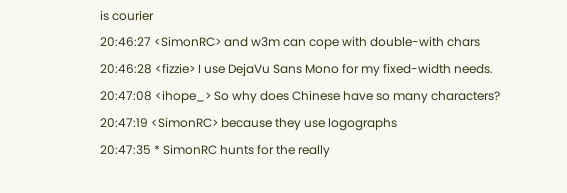is courier
20:46:27 <SimonRC> and w3m can cope with double-with chars
20:46:28 <fizzie> I use DejaVu Sans Mono for my fixed-width needs.
20:47:08 <ihope_> So why does Chinese have so many characters?
20:47:19 <SimonRC> because they use logographs
20:47:35 * SimonRC hunts for the really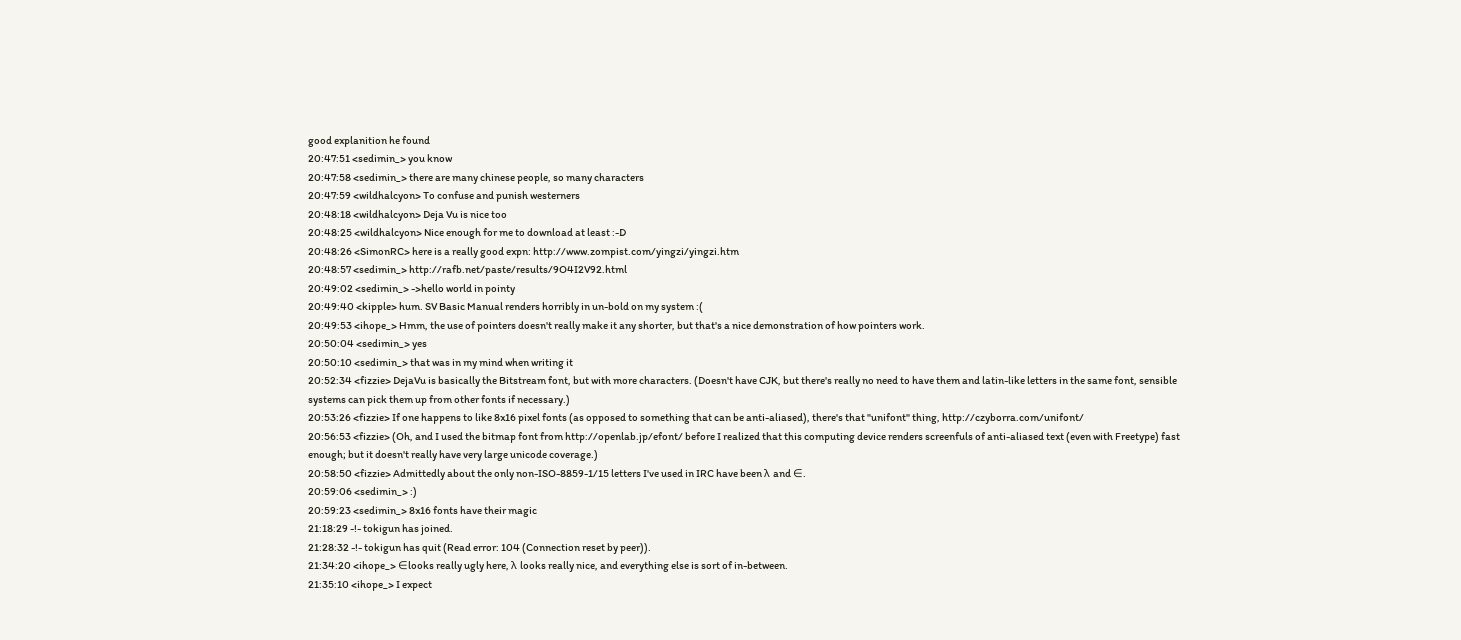good explanition he found
20:47:51 <sedimin_> you know
20:47:58 <sedimin_> there are many chinese people, so many characters
20:47:59 <wildhalcyon> To confuse and punish westerners
20:48:18 <wildhalcyon> Deja Vu is nice too
20:48:25 <wildhalcyon> Nice enough for me to download at least :-D
20:48:26 <SimonRC> here is a really good expn: http://www.zompist.com/yingzi/yingzi.htm
20:48:57 <sedimin_> http://rafb.net/paste/results/9O4I2V92.html
20:49:02 <sedimin_> ->hello world in pointy
20:49:40 <kipple> hum. SV Basic Manual renders horribly in un-bold on my system :(
20:49:53 <ihope_> Hmm, the use of pointers doesn't really make it any shorter, but that's a nice demonstration of how pointers work.
20:50:04 <sedimin_> yes
20:50:10 <sedimin_> that was in my mind when writing it
20:52:34 <fizzie> DejaVu is basically the Bitstream font, but with more characters. (Doesn't have CJK, but there's really no need to have them and latin-like letters in the same font, sensible systems can pick them up from other fonts if necessary.)
20:53:26 <fizzie> If one happens to like 8x16 pixel fonts (as opposed to something that can be anti-aliased), there's that "unifont" thing, http://czyborra.com/unifont/
20:56:53 <fizzie> (Oh, and I used the bitmap font from http://openlab.jp/efont/ before I realized that this computing device renders screenfuls of anti-aliased text (even with Freetype) fast enough; but it doesn't really have very large unicode coverage.)
20:58:50 <fizzie> Admittedly about the only non-ISO-8859-1/15 letters I've used in IRC have been λ and ∈.
20:59:06 <sedimin_> :)
20:59:23 <sedimin_> 8x16 fonts have their magic
21:18:29 -!- tokigun has joined.
21:28:32 -!- tokigun has quit (Read error: 104 (Connection reset by peer)).
21:34:20 <ihope_> ∈looks really ugly here, λ looks really nice, and everything else is sort of in-between.
21:35:10 <ihope_> I expect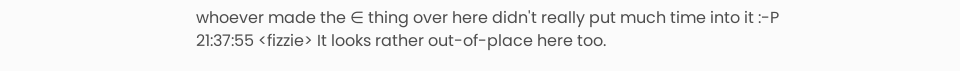whoever made the ∈ thing over here didn't really put much time into it :-P
21:37:55 <fizzie> It looks rather out-of-place here too.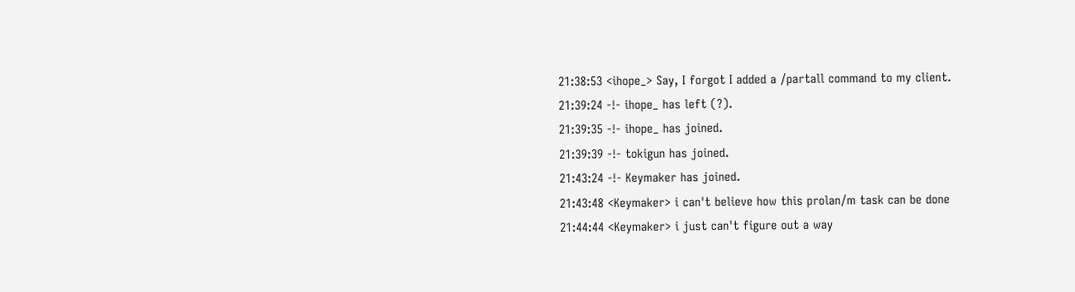21:38:53 <ihope_> Say, I forgot I added a /partall command to my client.
21:39:24 -!- ihope_ has left (?).
21:39:35 -!- ihope_ has joined.
21:39:39 -!- tokigun has joined.
21:43:24 -!- Keymaker has joined.
21:43:48 <Keymaker> i can't believe how this prolan/m task can be done
21:44:44 <Keymaker> i just can't figure out a way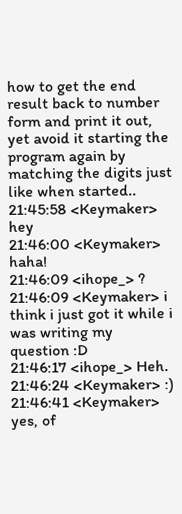how to get the end result back to number form and print it out, yet avoid it starting the program again by matching the digits just like when started..
21:45:58 <Keymaker> hey
21:46:00 <Keymaker> haha!
21:46:09 <ihope_> ?
21:46:09 <Keymaker> i think i just got it while i was writing my question :D
21:46:17 <ihope_> Heh.
21:46:24 <Keymaker> :)
21:46:41 <Keymaker> yes, of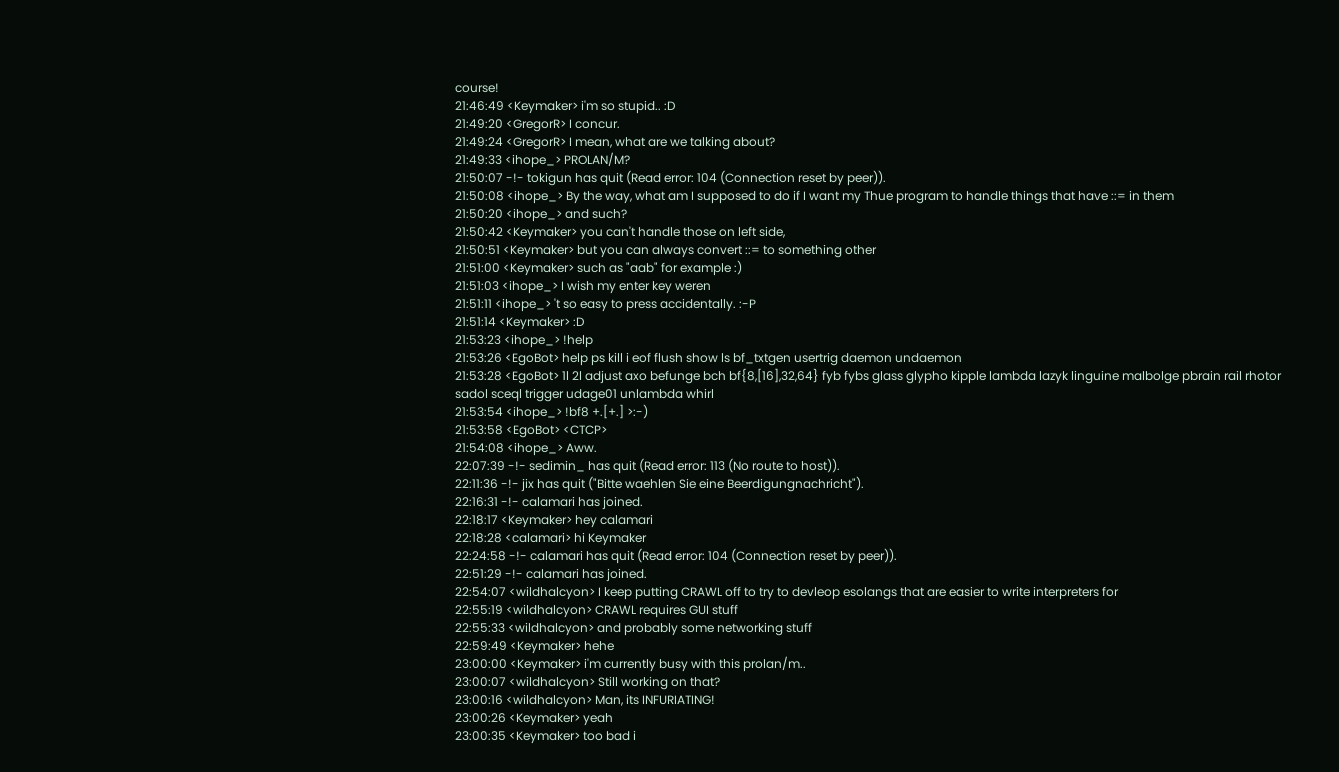course!
21:46:49 <Keymaker> i'm so stupid.. :D
21:49:20 <GregorR> I concur.
21:49:24 <GregorR> I mean, what are we talking about?
21:49:33 <ihope_> PROLAN/M?
21:50:07 -!- tokigun has quit (Read error: 104 (Connection reset by peer)).
21:50:08 <ihope_> By the way, what am I supposed to do if I want my Thue program to handle things that have ::= in them
21:50:20 <ihope_> and such?
21:50:42 <Keymaker> you can't handle those on left side,
21:50:51 <Keymaker> but you can always convert ::= to something other
21:51:00 <Keymaker> such as "aab" for example :)
21:51:03 <ihope_> I wish my enter key weren
21:51:11 <ihope_> 't so easy to press accidentally. :-P
21:51:14 <Keymaker> :D
21:53:23 <ihope_> !help
21:53:26 <EgoBot> help ps kill i eof flush show ls bf_txtgen usertrig daemon undaemon
21:53:28 <EgoBot> 1l 2l adjust axo befunge bch bf{8,[16],32,64} fyb fybs glass glypho kipple lambda lazyk linguine malbolge pbrain rail rhotor sadol sceql trigger udage01 unlambda whirl
21:53:54 <ihope_> !bf8 +.[+.] >:-)
21:53:58 <EgoBot> <CTCP>
21:54:08 <ihope_> Aww.
22:07:39 -!- sedimin_ has quit (Read error: 113 (No route to host)).
22:11:36 -!- jix has quit ("Bitte waehlen Sie eine Beerdigungnachricht").
22:16:31 -!- calamari has joined.
22:18:17 <Keymaker> hey calamari
22:18:28 <calamari> hi Keymaker
22:24:58 -!- calamari has quit (Read error: 104 (Connection reset by peer)).
22:51:29 -!- calamari has joined.
22:54:07 <wildhalcyon> I keep putting CRAWL off to try to devleop esolangs that are easier to write interpreters for
22:55:19 <wildhalcyon> CRAWL requires GUI stuff
22:55:33 <wildhalcyon> and probably some networking stuff
22:59:49 <Keymaker> hehe
23:00:00 <Keymaker> i'm currently busy with this prolan/m..
23:00:07 <wildhalcyon> Still working on that?
23:00:16 <wildhalcyon> Man, its INFURIATING!
23:00:26 <Keymaker> yeah
23:00:35 <Keymaker> too bad i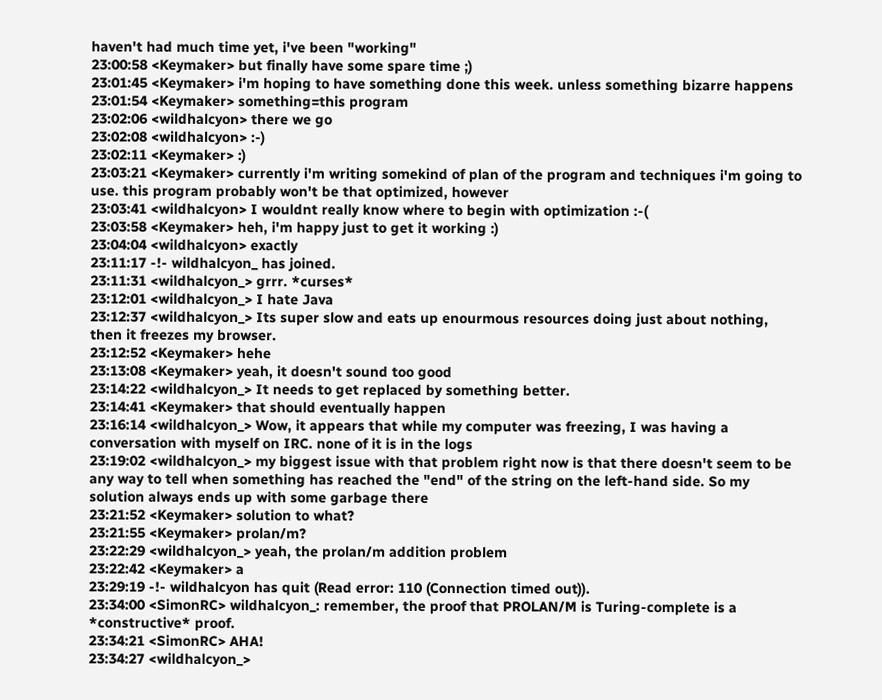haven't had much time yet, i've been "working"
23:00:58 <Keymaker> but finally have some spare time ;)
23:01:45 <Keymaker> i'm hoping to have something done this week. unless something bizarre happens
23:01:54 <Keymaker> something=this program
23:02:06 <wildhalcyon> there we go
23:02:08 <wildhalcyon> :-)
23:02:11 <Keymaker> :)
23:03:21 <Keymaker> currently i'm writing somekind of plan of the program and techniques i'm going to use. this program probably won't be that optimized, however
23:03:41 <wildhalcyon> I wouldnt really know where to begin with optimization :-(
23:03:58 <Keymaker> heh, i'm happy just to get it working :)
23:04:04 <wildhalcyon> exactly
23:11:17 -!- wildhalcyon_ has joined.
23:11:31 <wildhalcyon_> grrr. *curses*
23:12:01 <wildhalcyon_> I hate Java
23:12:37 <wildhalcyon_> Its super slow and eats up enourmous resources doing just about nothing, then it freezes my browser.
23:12:52 <Keymaker> hehe
23:13:08 <Keymaker> yeah, it doesn't sound too good
23:14:22 <wildhalcyon_> It needs to get replaced by something better.
23:14:41 <Keymaker> that should eventually happen
23:16:14 <wildhalcyon_> Wow, it appears that while my computer was freezing, I was having a conversation with myself on IRC. none of it is in the logs
23:19:02 <wildhalcyon_> my biggest issue with that problem right now is that there doesn't seem to be any way to tell when something has reached the "end" of the string on the left-hand side. So my solution always ends up with some garbage there
23:21:52 <Keymaker> solution to what?
23:21:55 <Keymaker> prolan/m?
23:22:29 <wildhalcyon_> yeah, the prolan/m addition problem
23:22:42 <Keymaker> a
23:29:19 -!- wildhalcyon has quit (Read error: 110 (Connection timed out)).
23:34:00 <SimonRC> wildhalcyon_: remember, the proof that PROLAN/M is Turing-complete is a *constructive* proof.
23:34:21 <SimonRC> AHA!
23:34:27 <wildhalcyon_>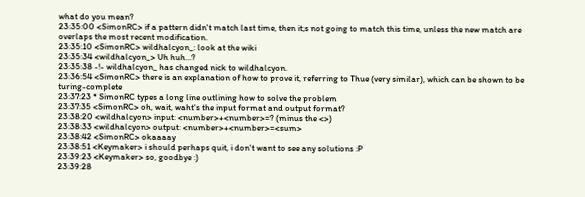what do you mean?
23:35:00 <SimonRC> if a pattern didn't match last time, then it;s not going to match this time, unless the new match are overlaps the most recent modification.
23:35:10 <SimonRC> wildhalcyon_: look at the wiki
23:35:34 <wildhalcyon_> Uh huh...?
23:35:38 -!- wildhalcyon_ has changed nick to wildhalcyon.
23:36:54 <SimonRC> there is an explanation of how to prove it, referring to Thue (very similar), which can be shown to be turing-complete
23:37:23 * SimonRC types a long line outlining how to solve the problem
23:37:35 <SimonRC> oh, wait, waht's the input format and output format?
23:38:20 <wildhalcyon> input: <number>+<number>=? (minus the <>)
23:38:33 <wildhalcyon> output: <number>+<number>=<sum>
23:38:42 <SimonRC> okaaaay
23:38:51 <Keymaker> i should perhaps quit, i don't want to see any solutions :P
23:39:23 <Keymaker> so, goodbye :)
23:39:28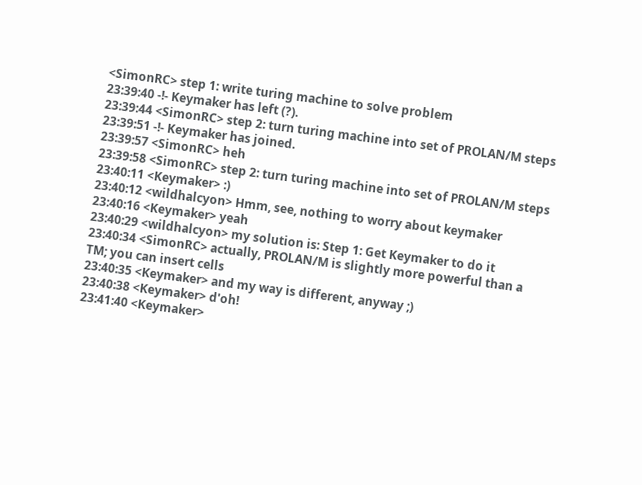<SimonRC> step 1: write turing machine to solve problem
23:39:40 -!- Keymaker has left (?).
23:39:44 <SimonRC> step 2: turn turing machine into set of PROLAN/M steps
23:39:51 -!- Keymaker has joined.
23:39:57 <SimonRC> heh
23:39:58 <SimonRC> step 2: turn turing machine into set of PROLAN/M steps
23:40:11 <Keymaker> :)
23:40:12 <wildhalcyon> Hmm, see, nothing to worry about keymaker
23:40:16 <Keymaker> yeah
23:40:29 <wildhalcyon> my solution is: Step 1: Get Keymaker to do it
23:40:34 <SimonRC> actually, PROLAN/M is slightly more powerful than a TM; you can insert cells
23:40:35 <Keymaker> and my way is different, anyway ;)
23:40:38 <Keymaker> d'oh!
23:41:40 <Keymaker>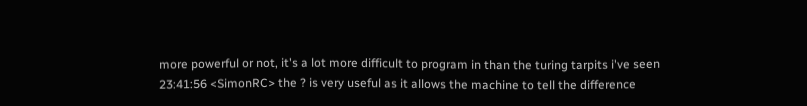more powerful or not, it's a lot more difficult to program in than the turing tarpits i've seen
23:41:56 <SimonRC> the ? is very useful as it allows the machine to tell the difference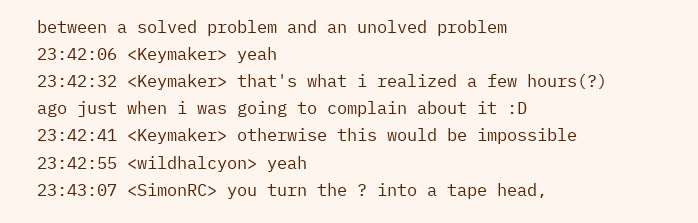between a solved problem and an unolved problem
23:42:06 <Keymaker> yeah
23:42:32 <Keymaker> that's what i realized a few hours(?) ago just when i was going to complain about it :D
23:42:41 <Keymaker> otherwise this would be impossible
23:42:55 <wildhalcyon> yeah
23:43:07 <SimonRC> you turn the ? into a tape head,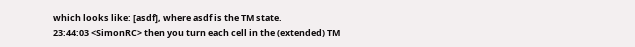which looks like: [asdf], where asdf is the TM state.
23:44:03 <SimonRC> then you turn each cell in the (extended) TM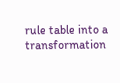rule table into a transformation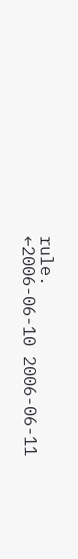rule.
←2006-06-10 2006-06-11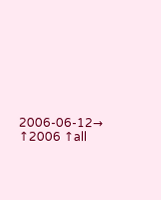2006-06-12→ ↑2006 ↑all